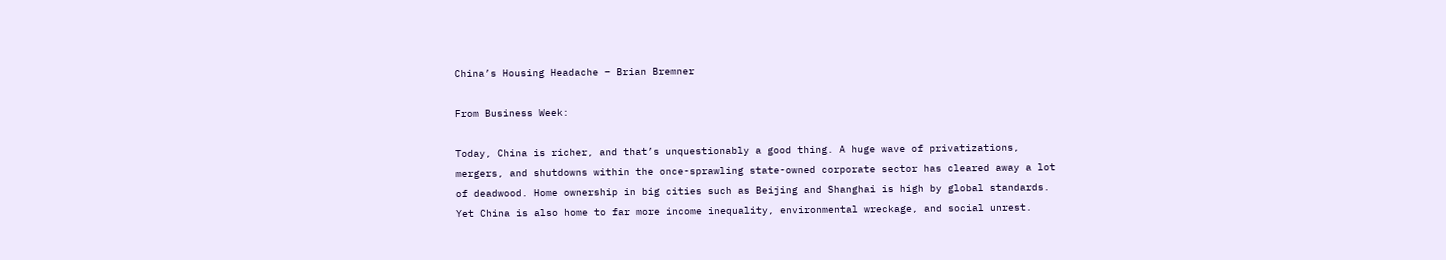China’s Housing Headache – Brian Bremner

From Business Week:

Today, China is richer, and that’s unquestionably a good thing. A huge wave of privatizations, mergers, and shutdowns within the once-sprawling state-owned corporate sector has cleared away a lot of deadwood. Home ownership in big cities such as Beijing and Shanghai is high by global standards. Yet China is also home to far more income inequality, environmental wreckage, and social unrest.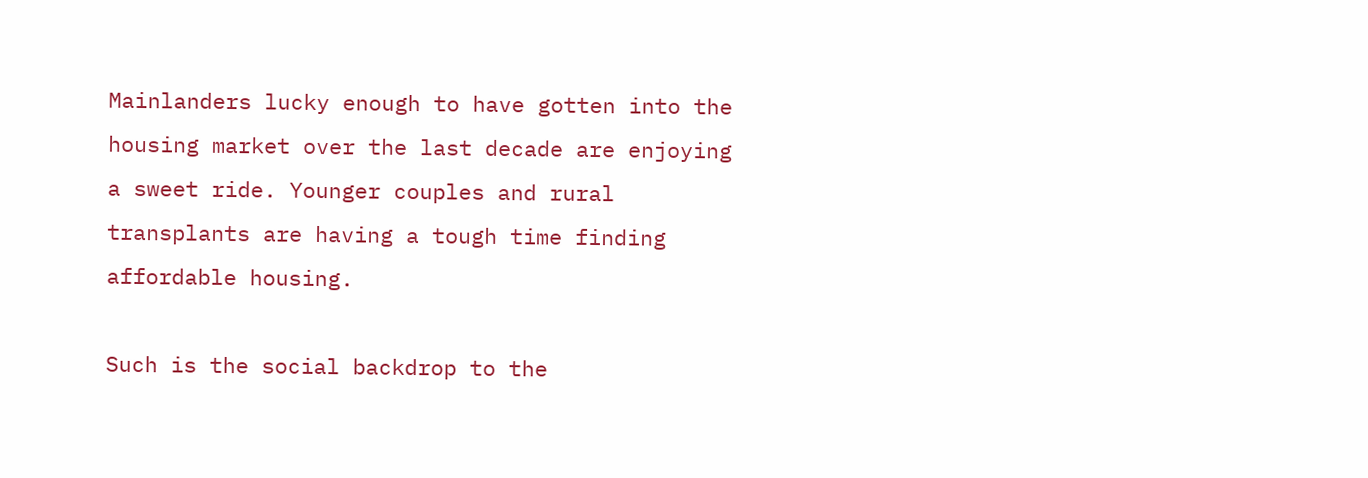Mainlanders lucky enough to have gotten into the housing market over the last decade are enjoying a sweet ride. Younger couples and rural transplants are having a tough time finding affordable housing.

Such is the social backdrop to the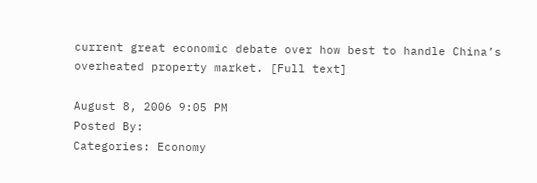current great economic debate over how best to handle China’s overheated property market. [Full text]

August 8, 2006 9:05 PM
Posted By:
Categories: Economy